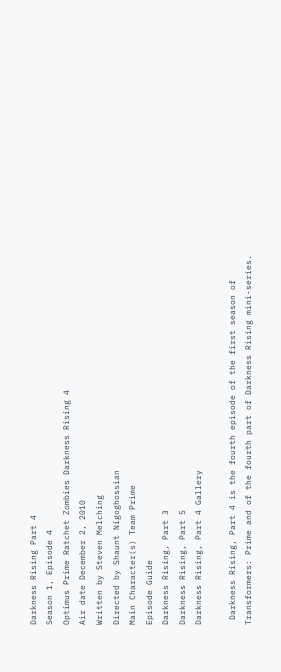Darkness Rising Part 4
Season 1, Episode 4
Optimus Prime Ratchet Zombies Darkness Rising 4
Air date December 2, 2010
Written by Steven Melching
Directed by Shaunt Nigoghossian
Main Character(s) Team Prime
Episode Guide
Darkness Rising, Part 3
Darkness Rising, Part 5
Darkness Rising, Part 4 Gallery

 Darkness Rising, Part 4 is the fourth episode of the first season of Transformers: Prime and of the fourth part of Darkness Rising mini-series.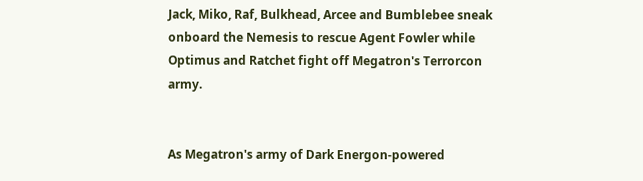Jack, Miko, Raf, Bulkhead, Arcee and Bumblebee sneak onboard the Nemesis to rescue Agent Fowler while Optimus and Ratchet fight off Megatron's Terrorcon army.


As Megatron's army of Dark Energon-powered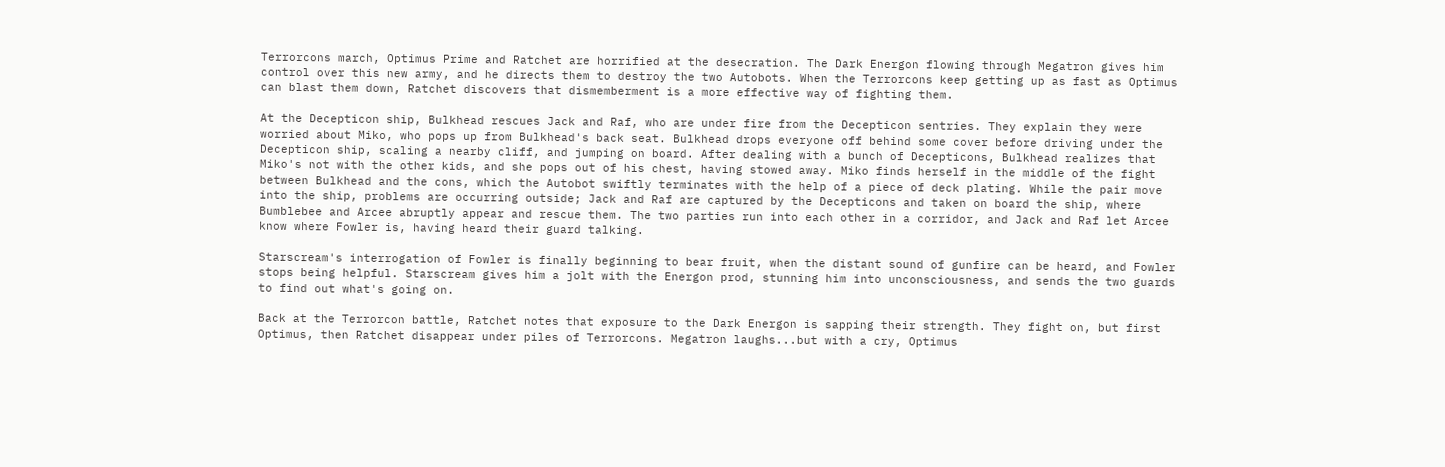Terrorcons march, Optimus Prime and Ratchet are horrified at the desecration. The Dark Energon flowing through Megatron gives him control over this new army, and he directs them to destroy the two Autobots. When the Terrorcons keep getting up as fast as Optimus can blast them down, Ratchet discovers that dismemberment is a more effective way of fighting them.

At the Decepticon ship, Bulkhead rescues Jack and Raf, who are under fire from the Decepticon sentries. They explain they were worried about Miko, who pops up from Bulkhead's back seat. Bulkhead drops everyone off behind some cover before driving under the Decepticon ship, scaling a nearby cliff, and jumping on board. After dealing with a bunch of Decepticons, Bulkhead realizes that Miko's not with the other kids, and she pops out of his chest, having stowed away. Miko finds herself in the middle of the fight between Bulkhead and the cons, which the Autobot swiftly terminates with the help of a piece of deck plating. While the pair move into the ship, problems are occurring outside; Jack and Raf are captured by the Decepticons and taken on board the ship, where Bumblebee and Arcee abruptly appear and rescue them. The two parties run into each other in a corridor, and Jack and Raf let Arcee know where Fowler is, having heard their guard talking.

Starscream's interrogation of Fowler is finally beginning to bear fruit, when the distant sound of gunfire can be heard, and Fowler stops being helpful. Starscream gives him a jolt with the Energon prod, stunning him into unconsciousness, and sends the two guards to find out what's going on.

Back at the Terrorcon battle, Ratchet notes that exposure to the Dark Energon is sapping their strength. They fight on, but first Optimus, then Ratchet disappear under piles of Terrorcons. Megatron laughs...but with a cry, Optimus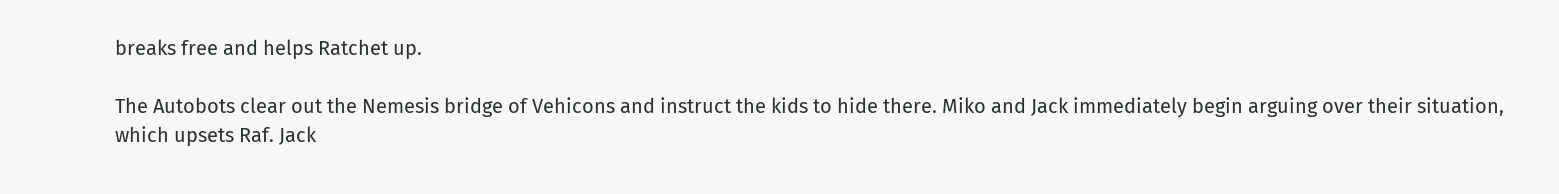breaks free and helps Ratchet up.

The Autobots clear out the Nemesis bridge of Vehicons and instruct the kids to hide there. Miko and Jack immediately begin arguing over their situation, which upsets Raf. Jack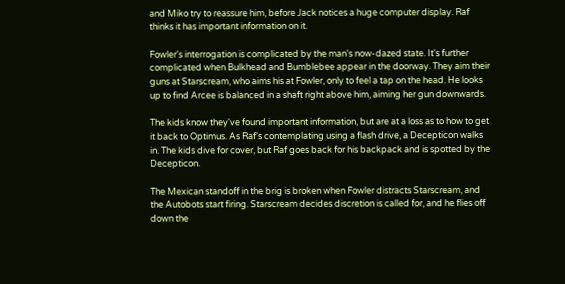and Miko try to reassure him, before Jack notices a huge computer display. Raf thinks it has important information on it.

Fowler's interrogation is complicated by the man's now-dazed state. It's further complicated when Bulkhead and Bumblebee appear in the doorway. They aim their guns at Starscream, who aims his at Fowler, only to feel a tap on the head. He looks up to find Arcee is balanced in a shaft right above him, aiming her gun downwards.

The kids know they've found important information, but are at a loss as to how to get it back to Optimus. As Raf's contemplating using a flash drive, a Decepticon walks in. The kids dive for cover, but Raf goes back for his backpack and is spotted by the Decepticon.

The Mexican standoff in the brig is broken when Fowler distracts Starscream, and the Autobots start firing. Starscream decides discretion is called for, and he flies off down the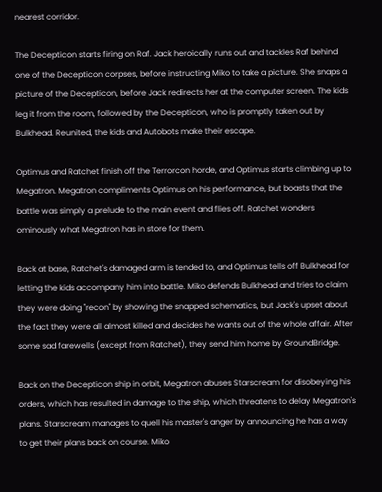nearest corridor.

The Decepticon starts firing on Raf. Jack heroically runs out and tackles Raf behind one of the Decepticon corpses, before instructing Miko to take a picture. She snaps a picture of the Decepticon, before Jack redirects her at the computer screen. The kids leg it from the room, followed by the Decepticon, who is promptly taken out by Bulkhead. Reunited, the kids and Autobots make their escape.

Optimus and Ratchet finish off the Terrorcon horde, and Optimus starts climbing up to Megatron. Megatron compliments Optimus on his performance, but boasts that the battle was simply a prelude to the main event and flies off. Ratchet wonders ominously what Megatron has in store for them.

Back at base, Ratchet's damaged arm is tended to, and Optimus tells off Bulkhead for letting the kids accompany him into battle. Miko defends Bulkhead and tries to claim they were doing "recon" by showing the snapped schematics, but Jack's upset about the fact they were all almost killed and decides he wants out of the whole affair. After some sad farewells (except from Ratchet), they send him home by GroundBridge.

Back on the Decepticon ship in orbit, Megatron abuses Starscream for disobeying his orders, which has resulted in damage to the ship, which threatens to delay Megatron's plans. Starscream manages to quell his master's anger by announcing he has a way to get their plans back on course. Miko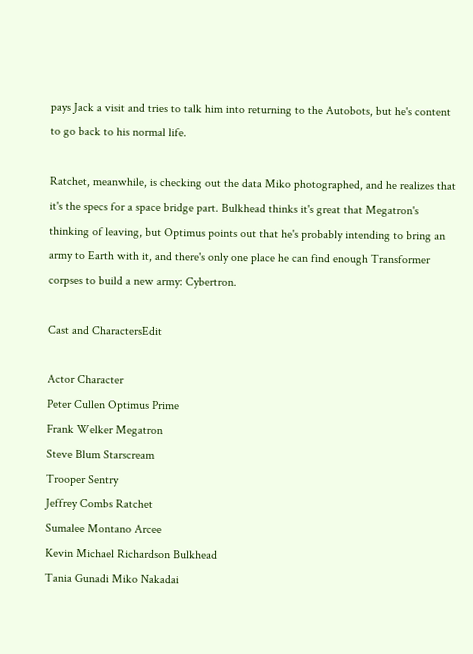pays Jack a visit and tries to talk him into returning to the Autobots, but he's content to go back to his normal life.

Ratchet, meanwhile, is checking out the data Miko photographed, and he realizes that it's the specs for a space bridge part. Bulkhead thinks it's great that Megatron's thinking of leaving, but Optimus points out that he's probably intending to bring an army to Earth with it, and there's only one place he can find enough Transformer corpses to build a new army: Cybertron.

Cast and CharactersEdit

Actor Character
Peter Cullen Optimus Prime
Frank Welker Megatron
Steve Blum Starscream
Trooper Sentry
Jeffrey Combs Ratchet
Sumalee Montano Arcee
Kevin Michael Richardson Bulkhead
Tania Gunadi Miko Nakadai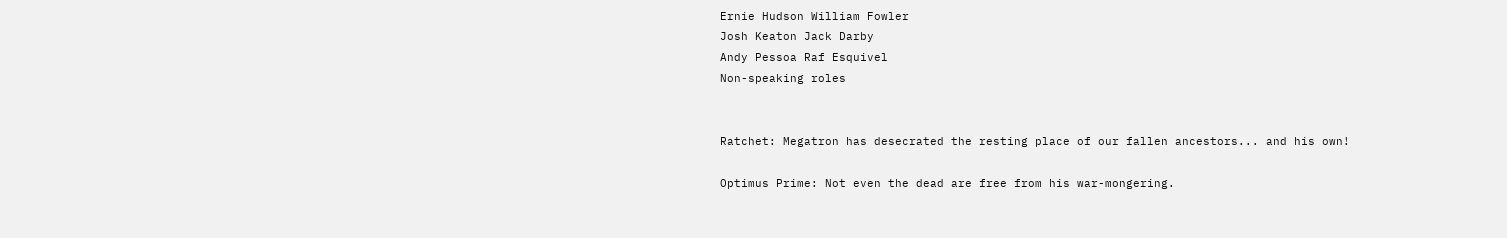Ernie Hudson William Fowler
Josh Keaton Jack Darby
Andy Pessoa Raf Esquivel
Non-speaking roles


Ratchet: Megatron has desecrated the resting place of our fallen ancestors... and his own!

Optimus Prime: Not even the dead are free from his war-mongering.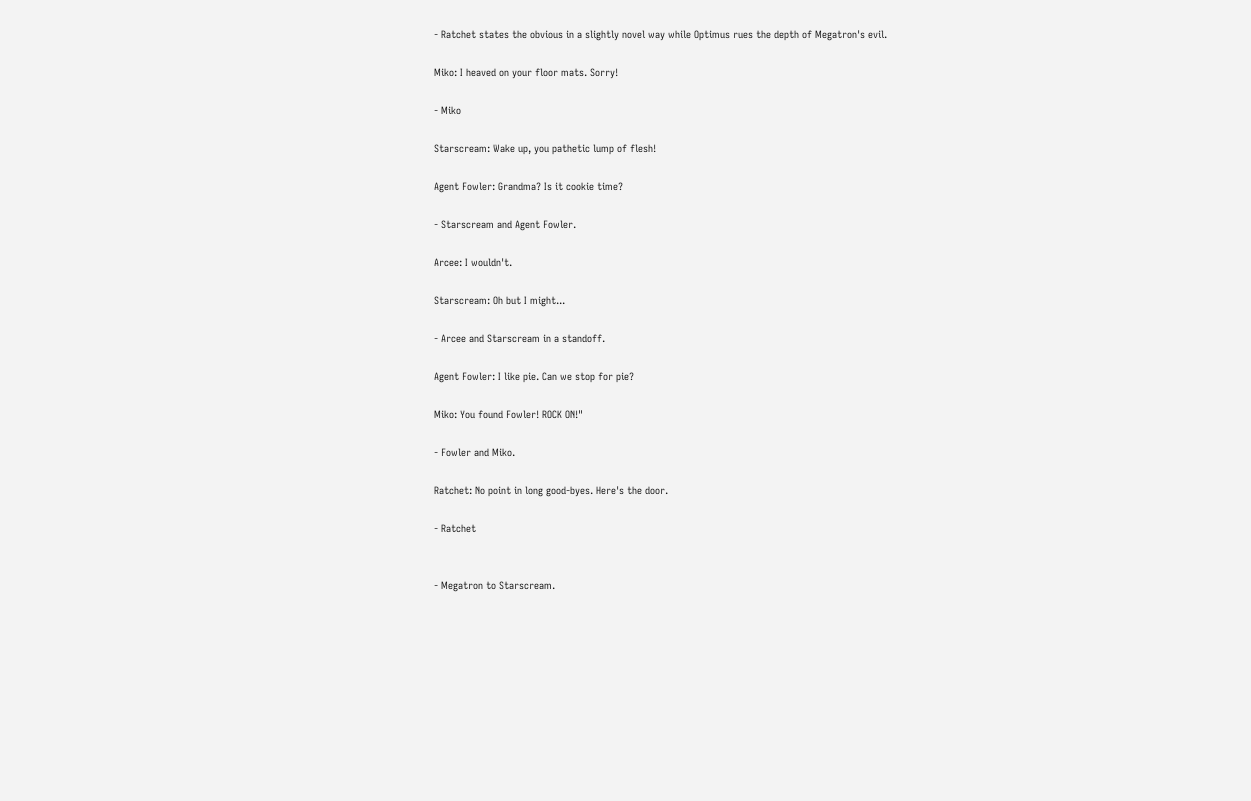- Ratchet states the obvious in a slightly novel way while Optimus rues the depth of Megatron's evil.

Miko: I heaved on your floor mats. Sorry!

- Miko

Starscream: Wake up, you pathetic lump of flesh!

Agent Fowler: Grandma? Is it cookie time?

- Starscream and Agent Fowler.

Arcee: I wouldn't.

Starscream: Oh but I might...

- Arcee and Starscream in a standoff.

Agent Fowler: I like pie. Can we stop for pie?

Miko: You found Fowler! ROCK ON!"

- Fowler and Miko.

Ratchet: No point in long good-byes. Here's the door.

- Ratchet


- Megatron to Starscream.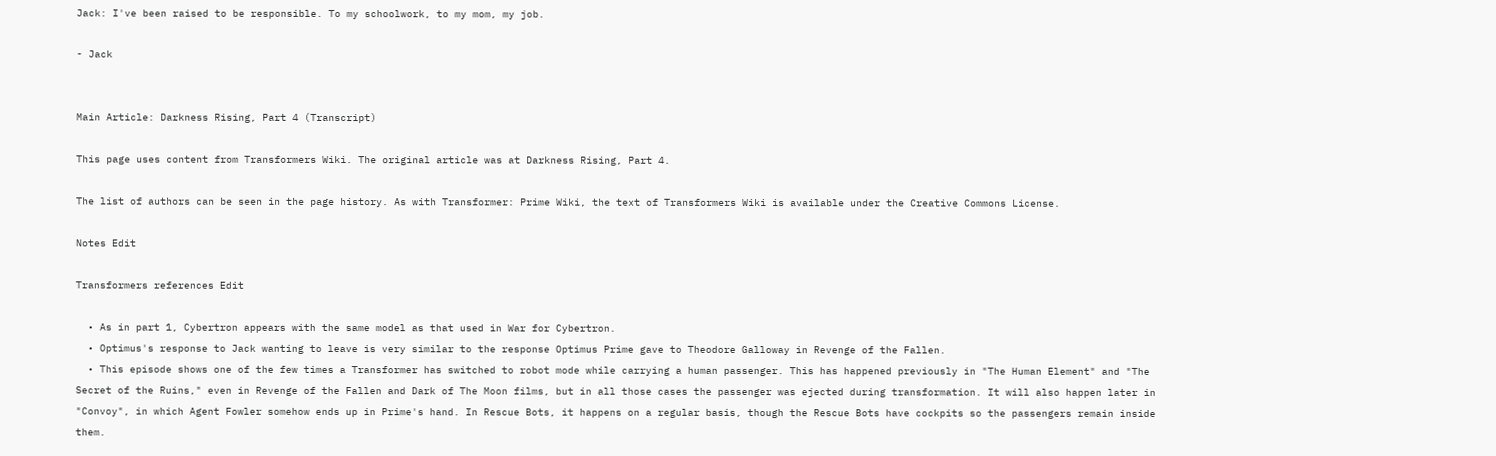Jack: I've been raised to be responsible. To my schoolwork, to my mom, my job.

- Jack


Main Article: Darkness Rising, Part 4 (Transcript)

This page uses content from Transformers Wiki. The original article was at Darkness Rising, Part 4.

The list of authors can be seen in the page history. As with Transformer: Prime Wiki, the text of Transformers Wiki is available under the Creative Commons License.

Notes Edit

Transformers references Edit

  • As in part 1, Cybertron appears with the same model as that used in War for Cybertron.
  • Optimus's response to Jack wanting to leave is very similar to the response Optimus Prime gave to Theodore Galloway in Revenge of the Fallen.
  • This episode shows one of the few times a Transformer has switched to robot mode while carrying a human passenger. This has happened previously in "The Human Element" and "The Secret of the Ruins," even in Revenge of the Fallen and Dark of The Moon films, but in all those cases the passenger was ejected during transformation. It will also happen later in "Convoy", in which Agent Fowler somehow ends up in Prime's hand. In Rescue Bots, it happens on a regular basis, though the Rescue Bots have cockpits so the passengers remain inside them.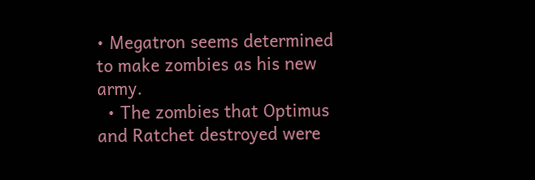• Megatron seems determined to make zombies as his new army.
  • The zombies that Optimus and Ratchet destroyed were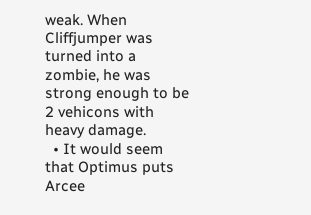weak. When Cliffjumper was turned into a zombie, he was strong enough to be 2 vehicons with heavy damage.
  • It would seem that Optimus puts Arcee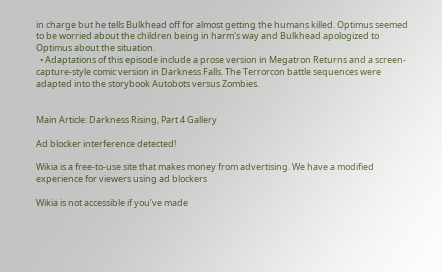in charge but he tells Bulkhead off for almost getting the humans killed. Optimus seemed to be worried about the children being in harm's way and Bulkhead apologized to Optimus about the situation.
  • Adaptations of this episode include a prose version in Megatron Returns and a screen-capture-style comic version in Darkness Falls. The Terrorcon battle sequences were adapted into the storybook Autobots versus Zombies.


Main Article: Darkness Rising, Part 4 Gallery

Ad blocker interference detected!

Wikia is a free-to-use site that makes money from advertising. We have a modified experience for viewers using ad blockers

Wikia is not accessible if you’ve made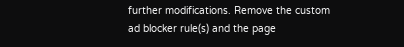further modifications. Remove the custom ad blocker rule(s) and the page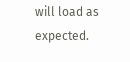will load as expected.